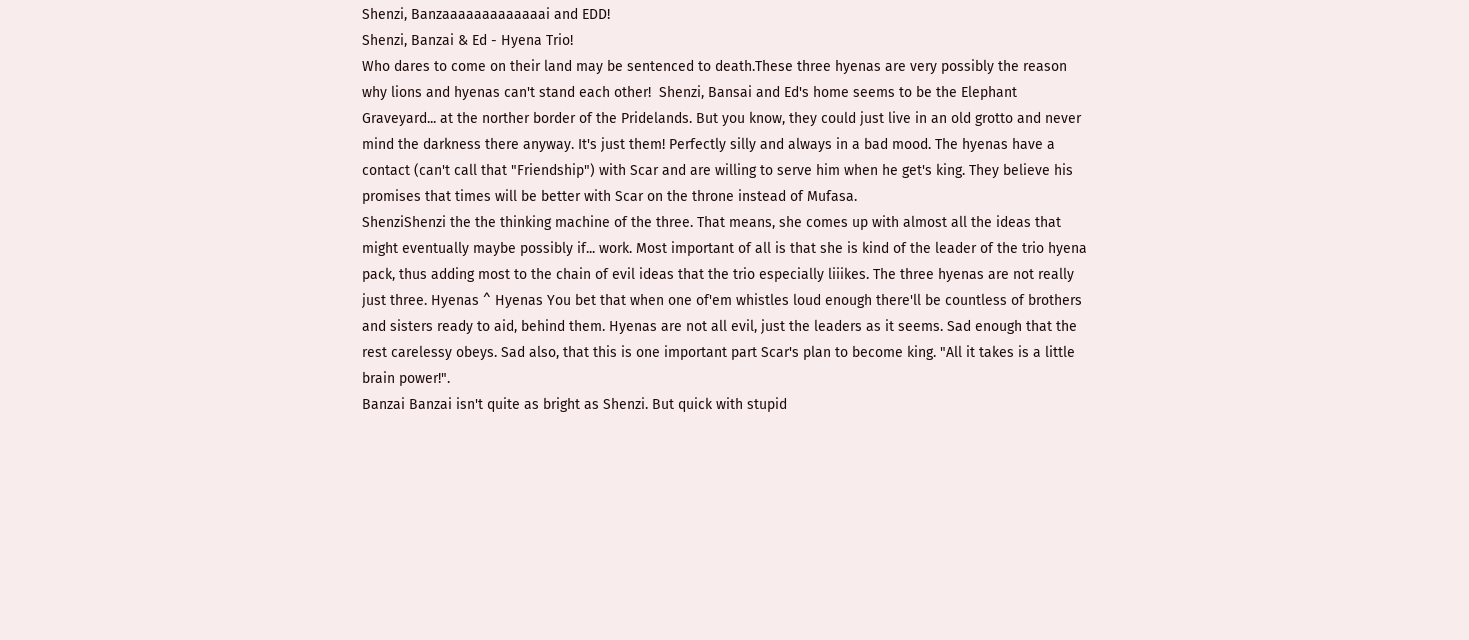Shenzi, Banzaaaaaaaaaaaaai and EDD!
Shenzi, Banzai & Ed - Hyena Trio!
Who dares to come on their land may be sentenced to death.These three hyenas are very possibly the reason why lions and hyenas can't stand each other!  Shenzi, Bansai and Ed's home seems to be the Elephant Graveyard... at the norther border of the Pridelands. But you know, they could just live in an old grotto and never mind the darkness there anyway. It's just them! Perfectly silly and always in a bad mood. The hyenas have a contact (can't call that "Friendship") with Scar and are willing to serve him when he get's king. They believe his promises that times will be better with Scar on the throne instead of Mufasa.
ShenziShenzi the the thinking machine of the three. That means, she comes up with almost all the ideas that might eventually maybe possibly if... work. Most important of all is that she is kind of the leader of the trio hyena pack, thus adding most to the chain of evil ideas that the trio especially liiikes. The three hyenas are not really just three. Hyenas ^ Hyenas You bet that when one of'em whistles loud enough there'll be countless of brothers and sisters ready to aid, behind them. Hyenas are not all evil, just the leaders as it seems. Sad enough that the rest carelessy obeys. Sad also, that this is one important part Scar's plan to become king. "All it takes is a little brain power!".
Banzai Banzai isn't quite as bright as Shenzi. But quick with stupid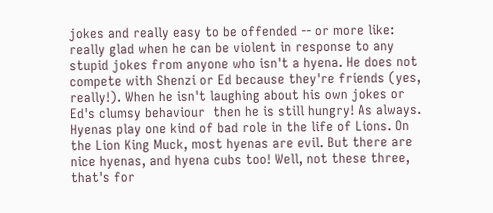jokes and really easy to be offended -- or more like: really glad when he can be violent in response to any stupid jokes from anyone who isn't a hyena. He does not compete with Shenzi or Ed because they're friends (yes, really!). When he isn't laughing about his own jokes or Ed's clumsy behaviour  then he is still hungry! As always. Hyenas play one kind of bad role in the life of Lions. On the Lion King Muck, most hyenas are evil. But there are nice hyenas, and hyena cubs too! Well, not these three, that's for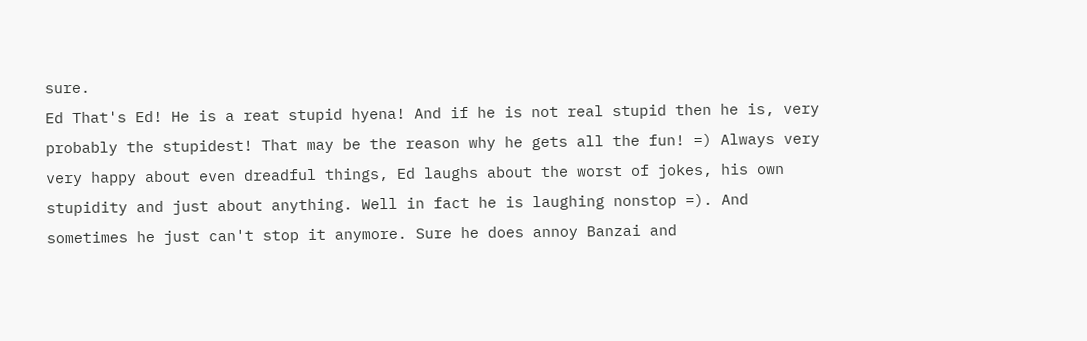sure.
Ed That's Ed! He is a reat stupid hyena! And if he is not real stupid then he is, very probably the stupidest! That may be the reason why he gets all the fun! =) Always very very happy about even dreadful things, Ed laughs about the worst of jokes, his own stupidity and just about anything. Well in fact he is laughing nonstop =). And sometimes he just can't stop it anymore. Sure he does annoy Banzai and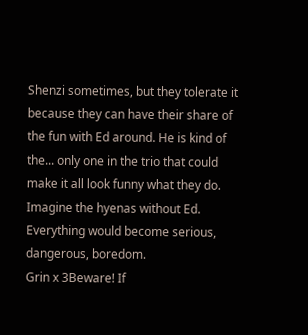Shenzi sometimes, but they tolerate it because they can have their share of the fun with Ed around. He is kind of the... only one in the trio that could make it all look funny what they do. Imagine the hyenas without Ed. Everything would become serious, dangerous, boredom.
Grin x 3Beware! If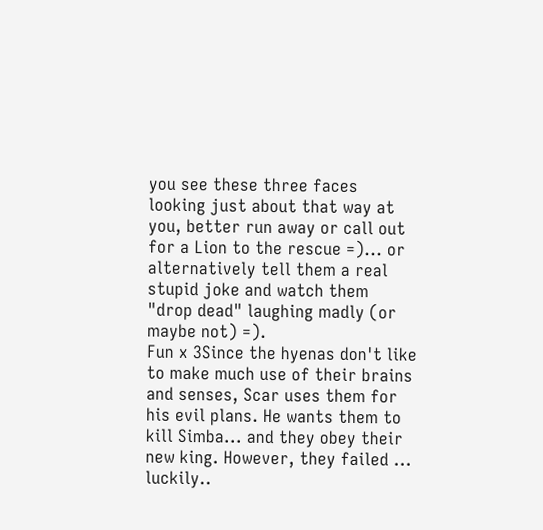you see these three faces looking just about that way at you, better run away or call out for a Lion to the rescue =)... or alternatively tell them a real stupid joke and watch them "drop dead" laughing madly (or maybe not) =).
Fun x 3Since the hyenas don't like to make much use of their brains and senses, Scar uses them for his evil plans. He wants them to kill Simba... and they obey their new king. However, they failed ... luckily..